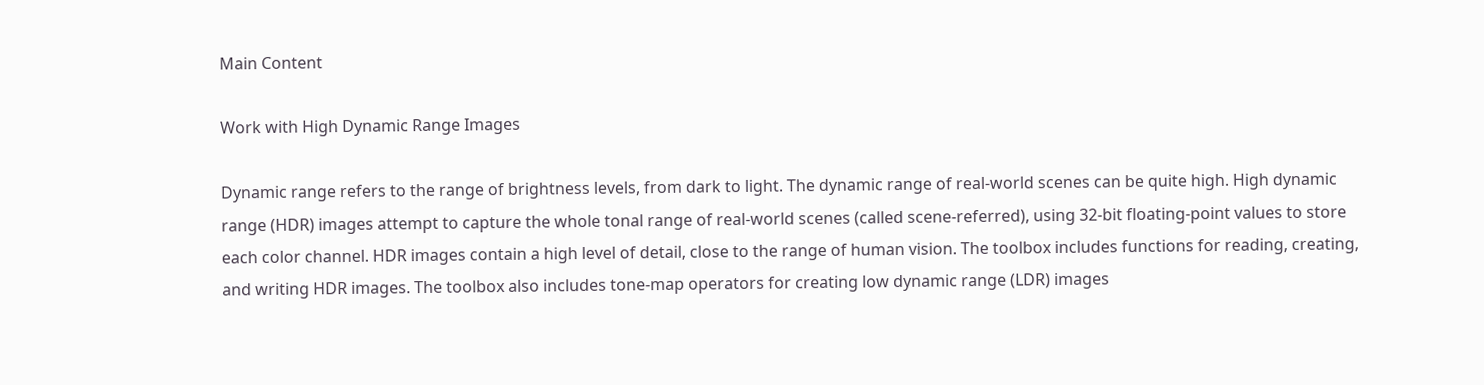Main Content

Work with High Dynamic Range Images

Dynamic range refers to the range of brightness levels, from dark to light. The dynamic range of real-world scenes can be quite high. High dynamic range (HDR) images attempt to capture the whole tonal range of real-world scenes (called scene-referred), using 32-bit floating-point values to store each color channel. HDR images contain a high level of detail, close to the range of human vision. The toolbox includes functions for reading, creating, and writing HDR images. The toolbox also includes tone-map operators for creating low dynamic range (LDR) images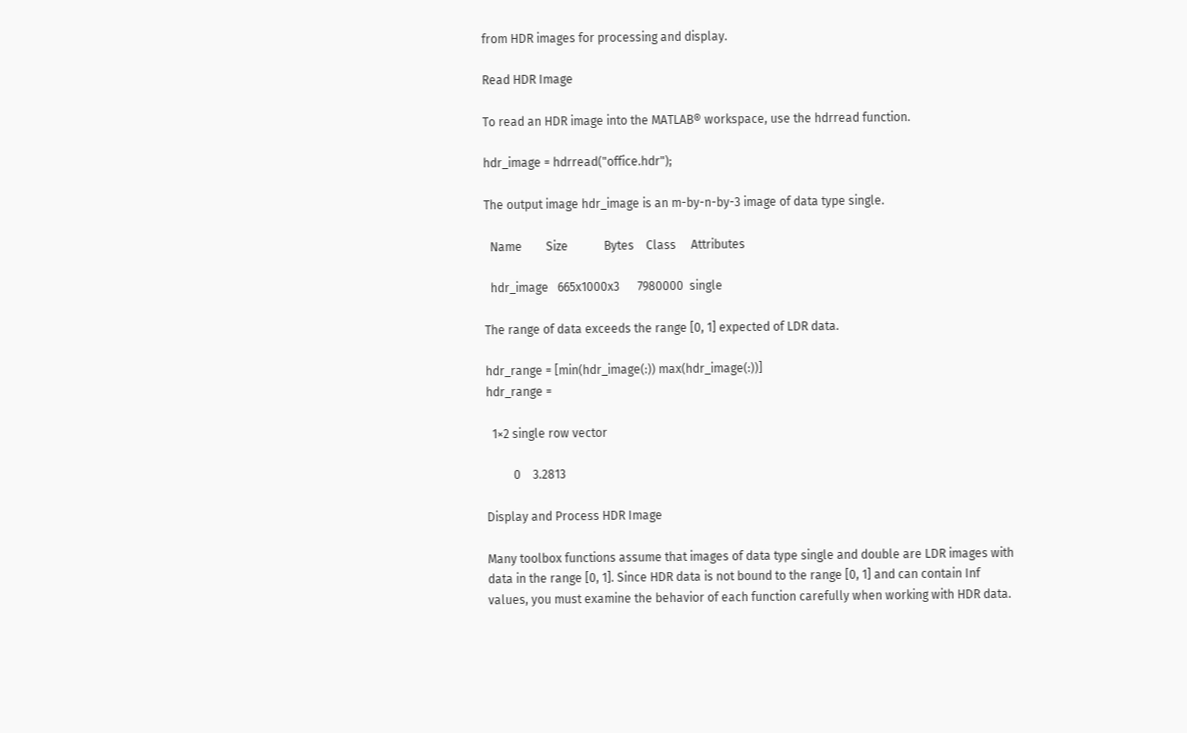from HDR images for processing and display.

Read HDR Image

To read an HDR image into the MATLAB® workspace, use the hdrread function.

hdr_image = hdrread("office.hdr");

The output image hdr_image is an m-by-n-by-3 image of data type single.

  Name        Size            Bytes    Class     Attributes

  hdr_image   665x1000x3      7980000  single

The range of data exceeds the range [0, 1] expected of LDR data.

hdr_range = [min(hdr_image(:)) max(hdr_image(:))]
hdr_range =

  1×2 single row vector

         0    3.2813

Display and Process HDR Image

Many toolbox functions assume that images of data type single and double are LDR images with data in the range [0, 1]. Since HDR data is not bound to the range [0, 1] and can contain Inf values, you must examine the behavior of each function carefully when working with HDR data.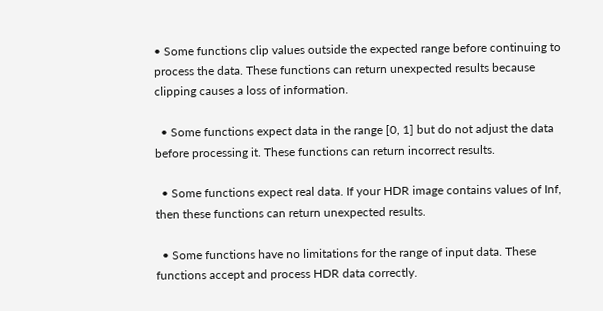• Some functions clip values outside the expected range before continuing to process the data. These functions can return unexpected results because clipping causes a loss of information.

  • Some functions expect data in the range [0, 1] but do not adjust the data before processing it. These functions can return incorrect results.

  • Some functions expect real data. If your HDR image contains values of Inf, then these functions can return unexpected results.

  • Some functions have no limitations for the range of input data. These functions accept and process HDR data correctly.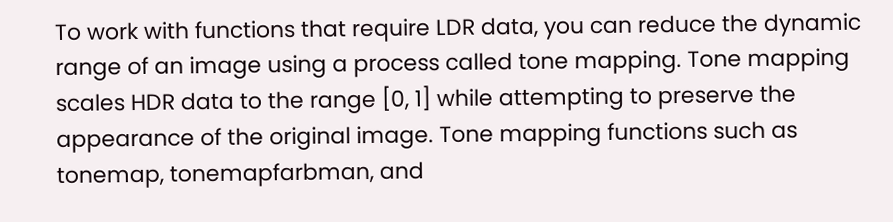To work with functions that require LDR data, you can reduce the dynamic range of an image using a process called tone mapping. Tone mapping scales HDR data to the range [0, 1] while attempting to preserve the appearance of the original image. Tone mapping functions such as tonemap, tonemapfarbman, and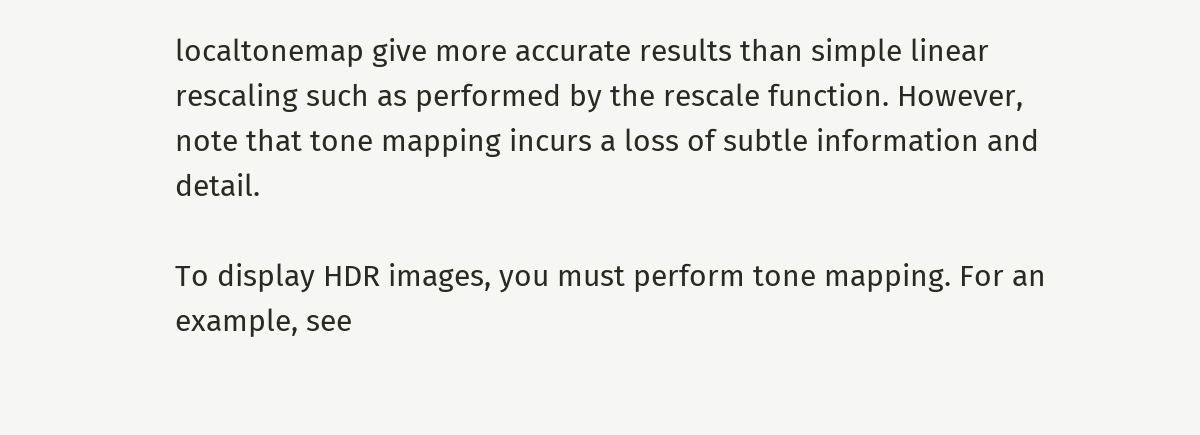localtonemap give more accurate results than simple linear rescaling such as performed by the rescale function. However, note that tone mapping incurs a loss of subtle information and detail.

To display HDR images, you must perform tone mapping. For an example, see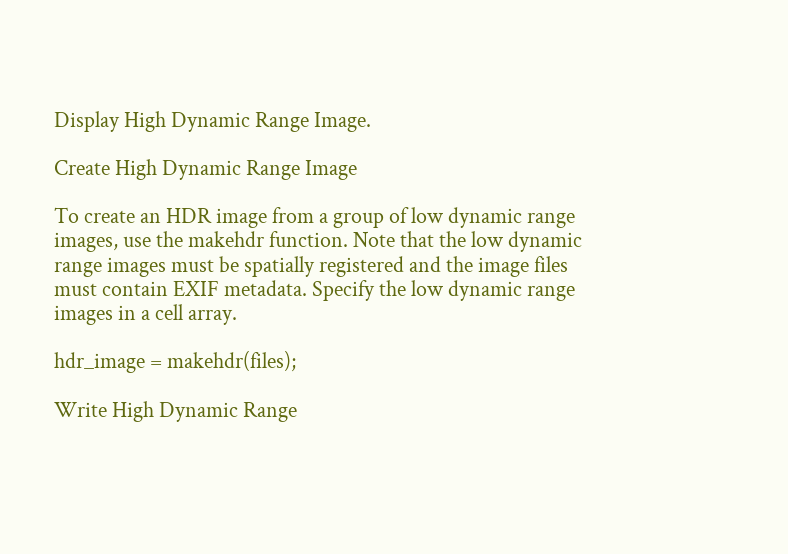Display High Dynamic Range Image.

Create High Dynamic Range Image

To create an HDR image from a group of low dynamic range images, use the makehdr function. Note that the low dynamic range images must be spatially registered and the image files must contain EXIF metadata. Specify the low dynamic range images in a cell array.

hdr_image = makehdr(files);

Write High Dynamic Range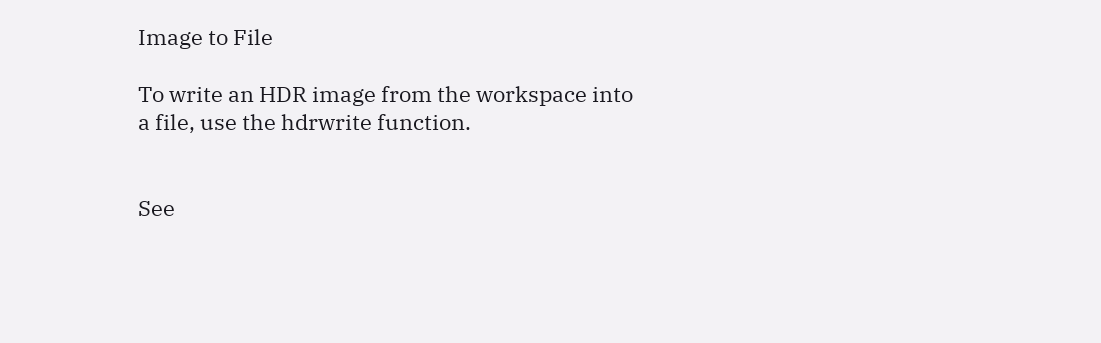Image to File

To write an HDR image from the workspace into a file, use the hdrwrite function.


See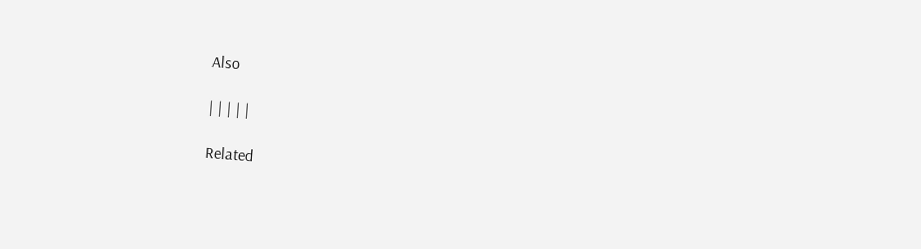Also

| | | | |

Related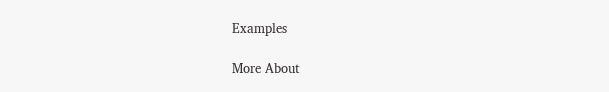Examples

More About